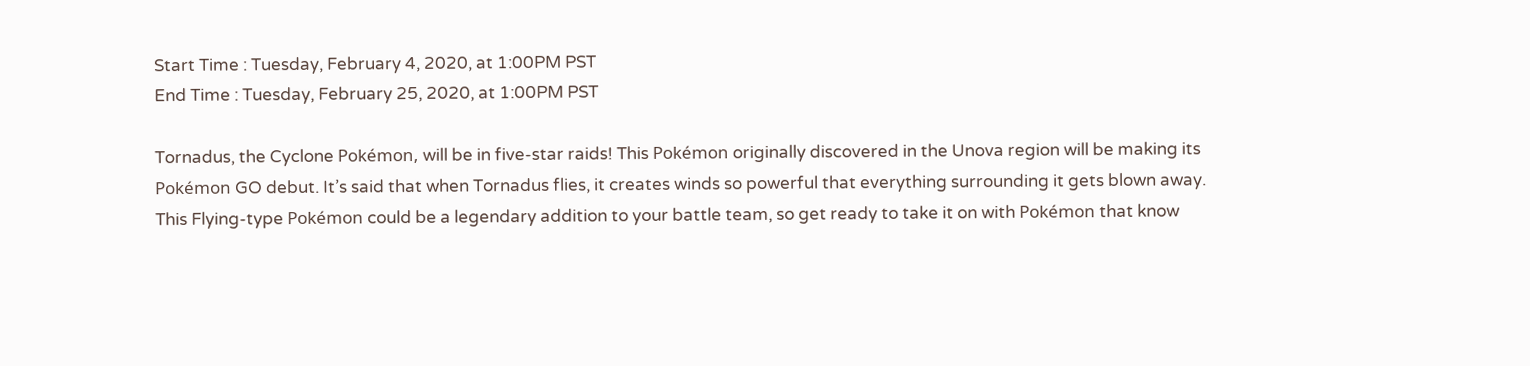Start Time : Tuesday, February 4, 2020, at 1:00PM PST
End Time : Tuesday, February 25, 2020, at 1:00PM PST

Tornadus, the Cyclone Pokémon, will be in five-star raids! This Pokémon originally discovered in the Unova region will be making its Pokémon GO debut. It’s said that when Tornadus flies, it creates winds so powerful that everything surrounding it gets blown away.
This Flying-type Pokémon could be a legendary addition to your battle team, so get ready to take it on with Pokémon that know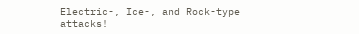Electric-, Ice-, and Rock-type attacks!